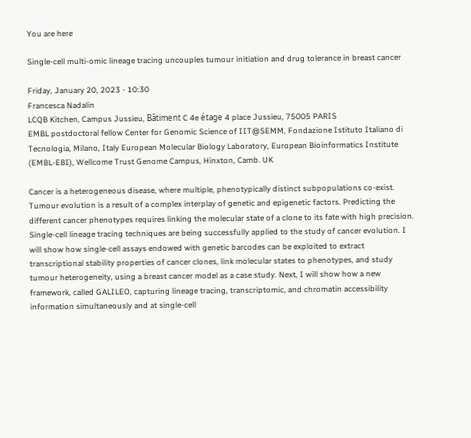You are here

Single-cell multi-omic lineage tracing uncouples tumour initiation and drug tolerance in breast cancer

Friday, January 20, 2023 - 10:30
Francesca Nadalin
LCQB Kitchen, Campus Jussieu, Bâtiment C 4e étage 4 place Jussieu, 75005 PARIS
EMBL postdoctoral fellow Center for Genomic Science of IIT@SEMM, Fondazione Istituto Italiano di Tecnologia, Milano, Italy European Molecular Biology Laboratory, European Bioinformatics Institute (EMBL-EBI), Wellcome Trust Genome Campus, Hinxton, Camb. UK

Cancer is a heterogeneous disease, where multiple, phenotypically distinct subpopulations co-exist. Tumour evolution is a result of a complex interplay of genetic and epigenetic factors. Predicting the different cancer phenotypes requires linking the molecular state of a clone to its fate with high precision. Single-cell lineage tracing techniques are being successfully applied to the study of cancer evolution. I will show how single-cell assays endowed with genetic barcodes can be exploited to extract transcriptional stability properties of cancer clones, link molecular states to phenotypes, and study tumour heterogeneity, using a breast cancer model as a case study. Next, I will show how a new framework, called GALILEO, capturing lineage tracing, transcriptomic, and chromatin accessibility information simultaneously and at single-cell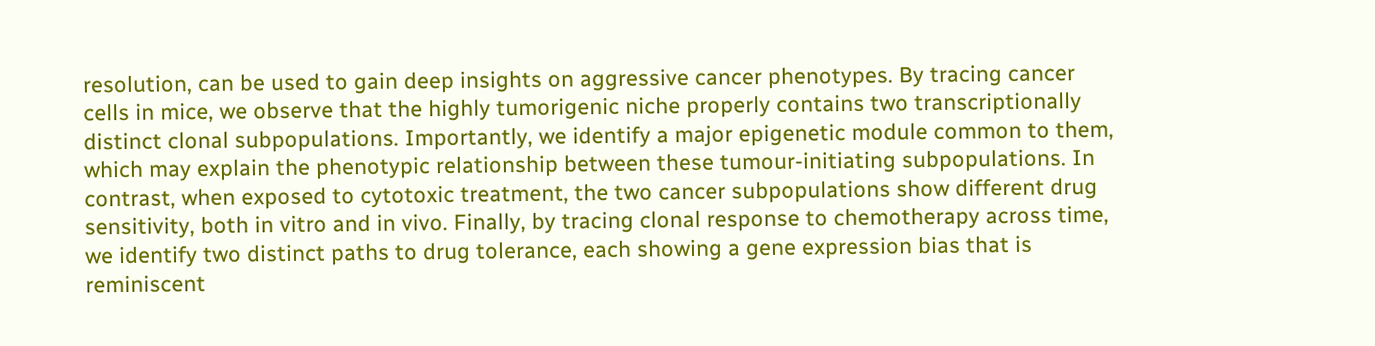resolution, can be used to gain deep insights on aggressive cancer phenotypes. By tracing cancer cells in mice, we observe that the highly tumorigenic niche properly contains two transcriptionally distinct clonal subpopulations. Importantly, we identify a major epigenetic module common to them, which may explain the phenotypic relationship between these tumour-initiating subpopulations. In contrast, when exposed to cytotoxic treatment, the two cancer subpopulations show different drug sensitivity, both in vitro and in vivo. Finally, by tracing clonal response to chemotherapy across time, we identify two distinct paths to drug tolerance, each showing a gene expression bias that is reminiscent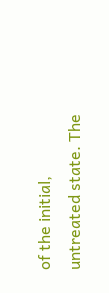of the initial, untreated state. The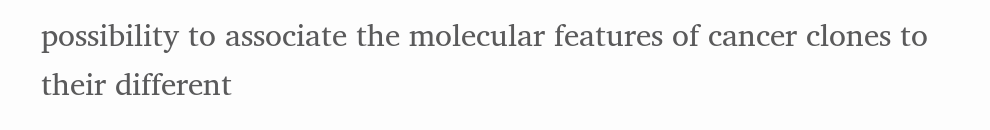possibility to associate the molecular features of cancer clones to their different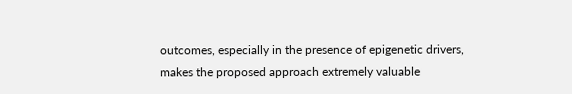outcomes, especially in the presence of epigenetic drivers, makes the proposed approach extremely valuable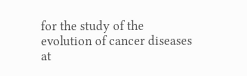for the study of the evolution of cancer diseases at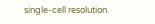single-cell resolution.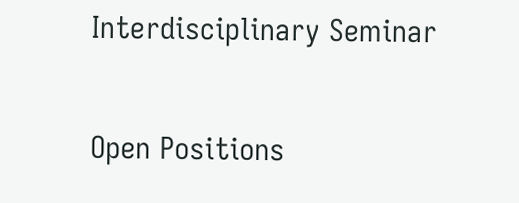Interdisciplinary Seminar

Open Positions